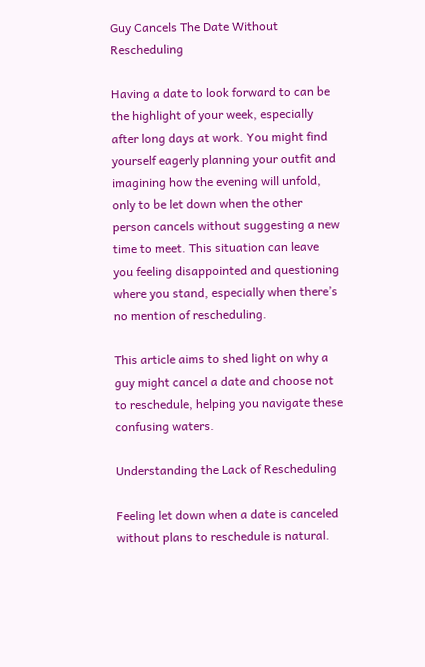Guy Cancels The Date Without Rescheduling

Having a date to look forward to can be the highlight of your week, especially after long days at work. You might find yourself eagerly planning your outfit and imagining how the evening will unfold, only to be let down when the other person cancels without suggesting a new time to meet. This situation can leave you feeling disappointed and questioning where you stand, especially when there’s no mention of rescheduling.

This article aims to shed light on why a guy might cancel a date and choose not to reschedule, helping you navigate these confusing waters.

Understanding the Lack of Rescheduling

Feeling let down when a date is canceled without plans to reschedule is natural.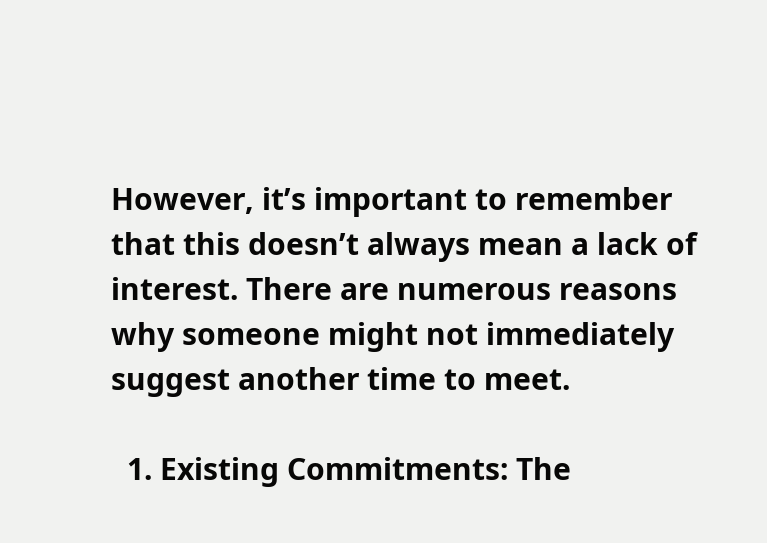However, it’s important to remember that this doesn’t always mean a lack of interest. There are numerous reasons why someone might not immediately suggest another time to meet.

  1. Existing Commitments: The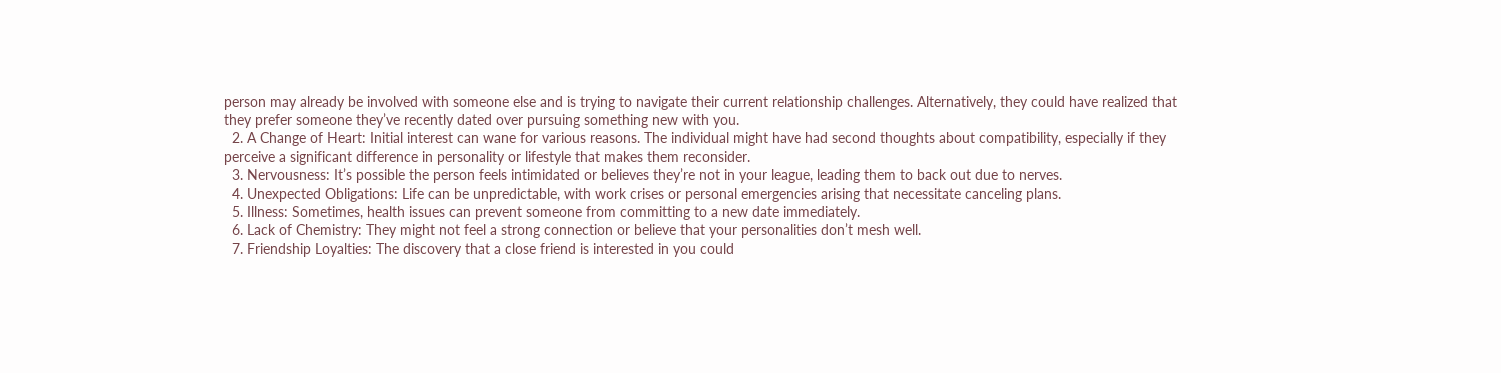person may already be involved with someone else and is trying to navigate their current relationship challenges. Alternatively, they could have realized that they prefer someone they’ve recently dated over pursuing something new with you.
  2. A Change of Heart: Initial interest can wane for various reasons. The individual might have had second thoughts about compatibility, especially if they perceive a significant difference in personality or lifestyle that makes them reconsider.
  3. Nervousness: It’s possible the person feels intimidated or believes they’re not in your league, leading them to back out due to nerves.
  4. Unexpected Obligations: Life can be unpredictable, with work crises or personal emergencies arising that necessitate canceling plans.
  5. Illness: Sometimes, health issues can prevent someone from committing to a new date immediately.
  6. Lack of Chemistry: They might not feel a strong connection or believe that your personalities don’t mesh well.
  7. Friendship Loyalties: The discovery that a close friend is interested in you could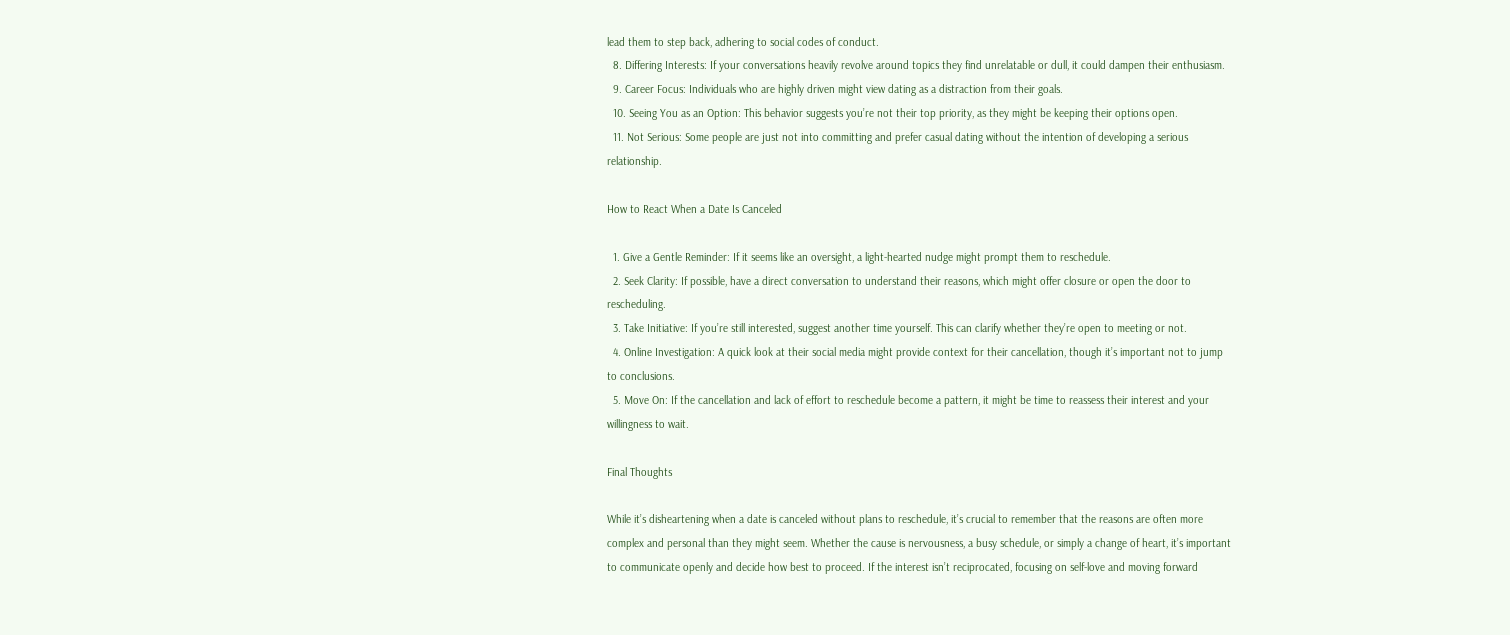lead them to step back, adhering to social codes of conduct.
  8. Differing Interests: If your conversations heavily revolve around topics they find unrelatable or dull, it could dampen their enthusiasm.
  9. Career Focus: Individuals who are highly driven might view dating as a distraction from their goals.
  10. Seeing You as an Option: This behavior suggests you’re not their top priority, as they might be keeping their options open.
  11. Not Serious: Some people are just not into committing and prefer casual dating without the intention of developing a serious relationship.

How to React When a Date Is Canceled

  1. Give a Gentle Reminder: If it seems like an oversight, a light-hearted nudge might prompt them to reschedule.
  2. Seek Clarity: If possible, have a direct conversation to understand their reasons, which might offer closure or open the door to rescheduling.
  3. Take Initiative: If you’re still interested, suggest another time yourself. This can clarify whether they’re open to meeting or not.
  4. Online Investigation: A quick look at their social media might provide context for their cancellation, though it’s important not to jump to conclusions.
  5. Move On: If the cancellation and lack of effort to reschedule become a pattern, it might be time to reassess their interest and your willingness to wait.

Final Thoughts

While it’s disheartening when a date is canceled without plans to reschedule, it’s crucial to remember that the reasons are often more complex and personal than they might seem. Whether the cause is nervousness, a busy schedule, or simply a change of heart, it’s important to communicate openly and decide how best to proceed. If the interest isn’t reciprocated, focusing on self-love and moving forward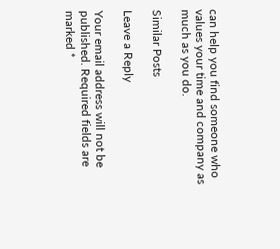can help you find someone who values your time and company as much as you do.

Similar Posts

Leave a Reply

Your email address will not be published. Required fields are marked *